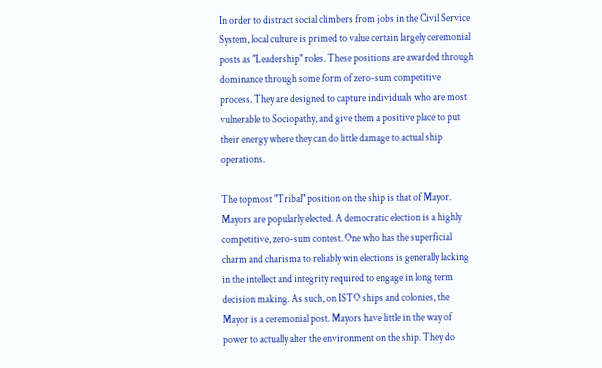In order to distract social climbers from jobs in the Civil Service System, local culture is primed to value certain largely ceremonial posts as "Leadership" roles. These positions are awarded through dominance through some form of zero-sum competitive process. They are designed to capture individuals who are most vulnerable to Sociopathy, and give them a positive place to put their energy where they can do little damage to actual ship operations.

The topmost "Tribal" position on the ship is that of Mayor. Mayors are popularly elected. A democratic election is a highly competitive, zero-sum contest. One who has the superficial charm and charisma to reliably win elections is generally lacking in the intellect and integrity required to engage in long term decision making. As such, on ISTO ships and colonies, the Mayor is a ceremonial post. Mayors have little in the way of power to actually alter the environment on the ship. They do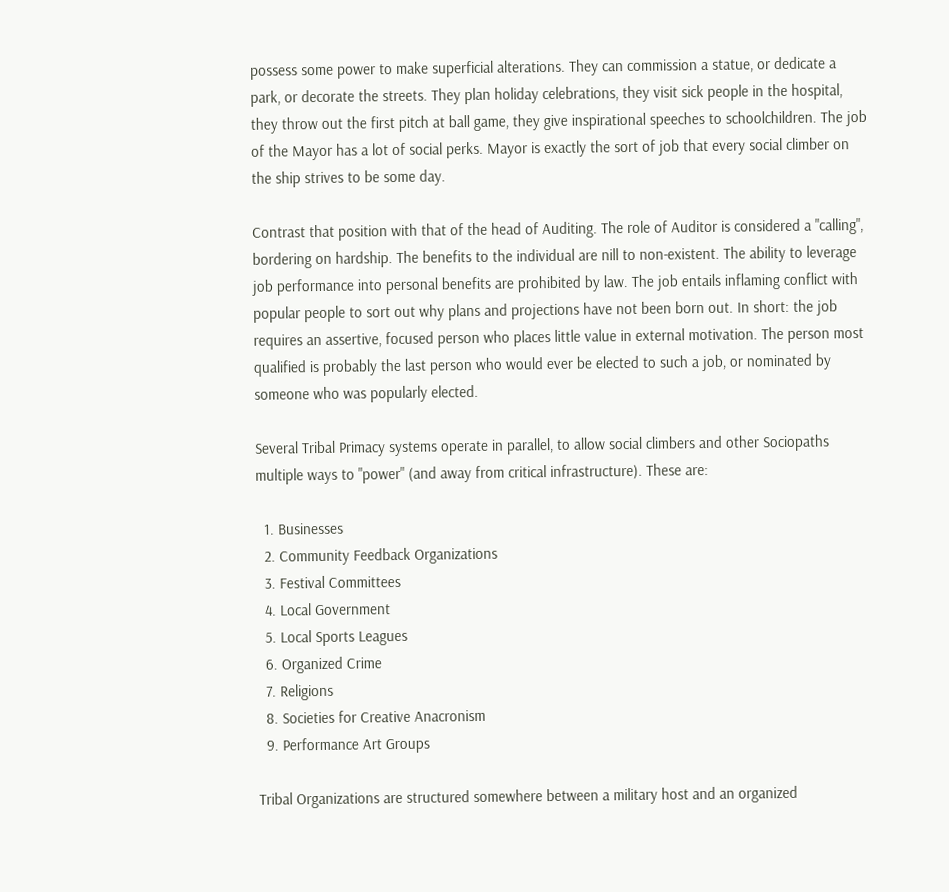possess some power to make superficial alterations. They can commission a statue, or dedicate a park, or decorate the streets. They plan holiday celebrations, they visit sick people in the hospital, they throw out the first pitch at ball game, they give inspirational speeches to schoolchildren. The job of the Mayor has a lot of social perks. Mayor is exactly the sort of job that every social climber on the ship strives to be some day.

Contrast that position with that of the head of Auditing. The role of Auditor is considered a "calling", bordering on hardship. The benefits to the individual are nill to non-existent. The ability to leverage job performance into personal benefits are prohibited by law. The job entails inflaming conflict with popular people to sort out why plans and projections have not been born out. In short: the job requires an assertive, focused person who places little value in external motivation. The person most qualified is probably the last person who would ever be elected to such a job, or nominated by someone who was popularly elected.

Several Tribal Primacy systems operate in parallel, to allow social climbers and other Sociopaths multiple ways to "power" (and away from critical infrastructure). These are:

  1. Businesses
  2. Community Feedback Organizations
  3. Festival Committees
  4. Local Government
  5. Local Sports Leagues
  6. Organized Crime
  7. Religions
  8. Societies for Creative Anacronism
  9. Performance Art Groups

Tribal Organizations are structured somewhere between a military host and an organized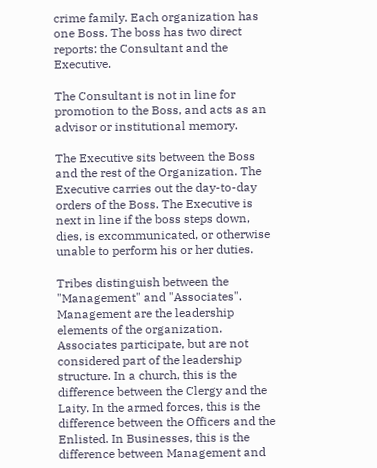crime family. Each organization has one Boss. The boss has two direct reports: the Consultant and the Executive.

The Consultant is not in line for promotion to the Boss, and acts as an advisor or institutional memory.

The Executive sits between the Boss and the rest of the Organization. The Executive carries out the day-to-day orders of the Boss. The Executive is next in line if the boss steps down, dies, is excommunicated, or otherwise unable to perform his or her duties.

Tribes distinguish between the "Management" and "Associates". Management are the leadership elements of the organization. Associates participate, but are not considered part of the leadership structure. In a church, this is the difference between the Clergy and the Laity. In the armed forces, this is the difference between the Officers and the Enlisted. In Businesses, this is the difference between Management and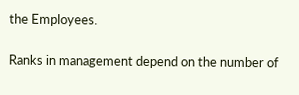the Employees.

Ranks in management depend on the number of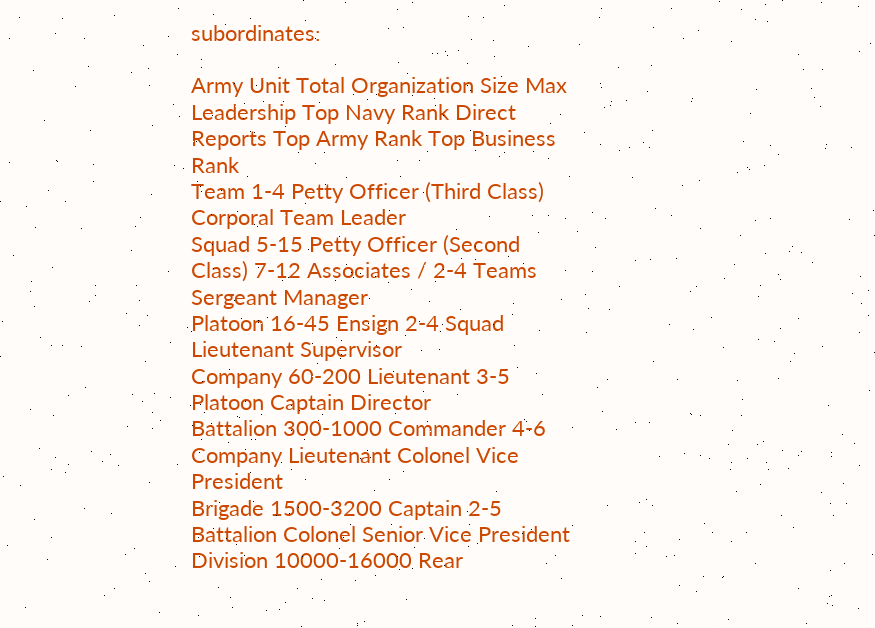subordinates:

Army Unit Total Organization Size Max Leadership Top Navy Rank Direct Reports Top Army Rank Top Business Rank
Team 1-4 Petty Officer (Third Class) Corporal Team Leader
Squad 5-15 Petty Officer (Second Class) 7-12 Associates / 2-4 Teams Sergeant Manager
Platoon 16-45 Ensign 2-4 Squad Lieutenant Supervisor
Company 60-200 Lieutenant 3-5 Platoon Captain Director
Battalion 300-1000 Commander 4-6 Company Lieutenant Colonel Vice President
Brigade 1500-3200 Captain 2-5 Battalion Colonel Senior Vice President
Division 10000-16000 Rear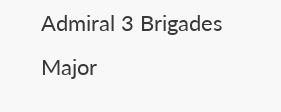Admiral 3 Brigades Major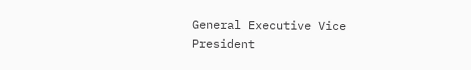General Executive Vice President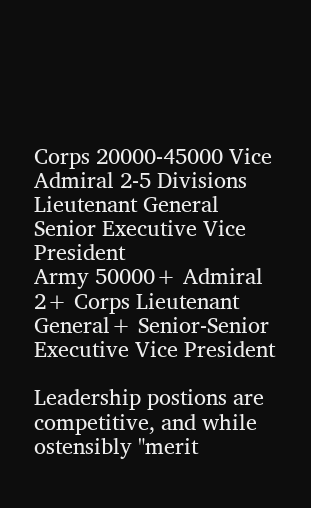Corps 20000-45000 Vice Admiral 2-5 Divisions Lieutenant General Senior Executive Vice President
Army 50000+ Admiral 2+ Corps Lieutenant General+ Senior-Senior Executive Vice President

Leadership postions are competitive, and while ostensibly "merit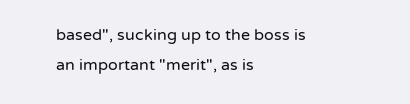based", sucking up to the boss is an important "merit", as is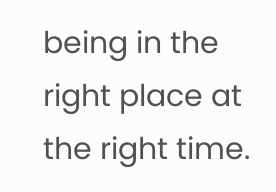being in the right place at the right time.